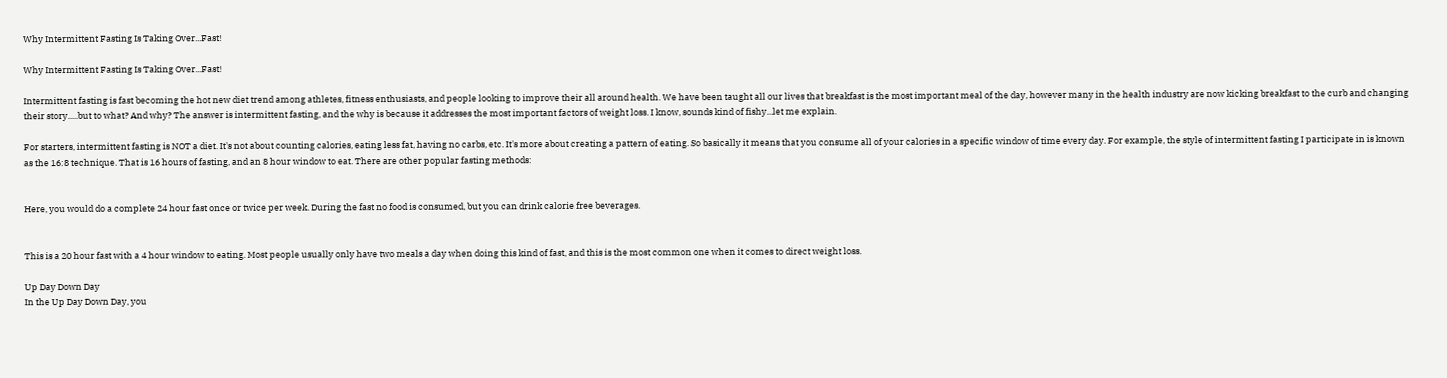Why Intermittent Fasting Is Taking Over...Fast!

Why Intermittent Fasting Is Taking Over...Fast!

Intermittent fasting is fast becoming the hot new diet trend among athletes, fitness enthusiasts, and people looking to improve their all around health. We have been taught all our lives that breakfast is the most important meal of the day, however many in the health industry are now kicking breakfast to the curb and changing their story.....but to what? And why? The answer is intermittent fasting, and the why is because it addresses the most important factors of weight loss. I know, sounds kind of fishy...let me explain.

For starters, intermittent fasting is NOT a diet. It's not about counting calories, eating less fat, having no carbs, etc. It's more about creating a pattern of eating. So basically it means that you consume all of your calories in a specific window of time every day. For example, the style of intermittent fasting I participate in is known as the 16:8 technique. That is 16 hours of fasting, and an 8 hour window to eat. There are other popular fasting methods:


Here, you would do a complete 24 hour fast once or twice per week. During the fast no food is consumed, but you can drink calorie free beverages.


This is a 20 hour fast with a 4 hour window to eating. Most people usually only have two meals a day when doing this kind of fast, and this is the most common one when it comes to direct weight loss.

Up Day Down Day
In the Up Day Down Day, you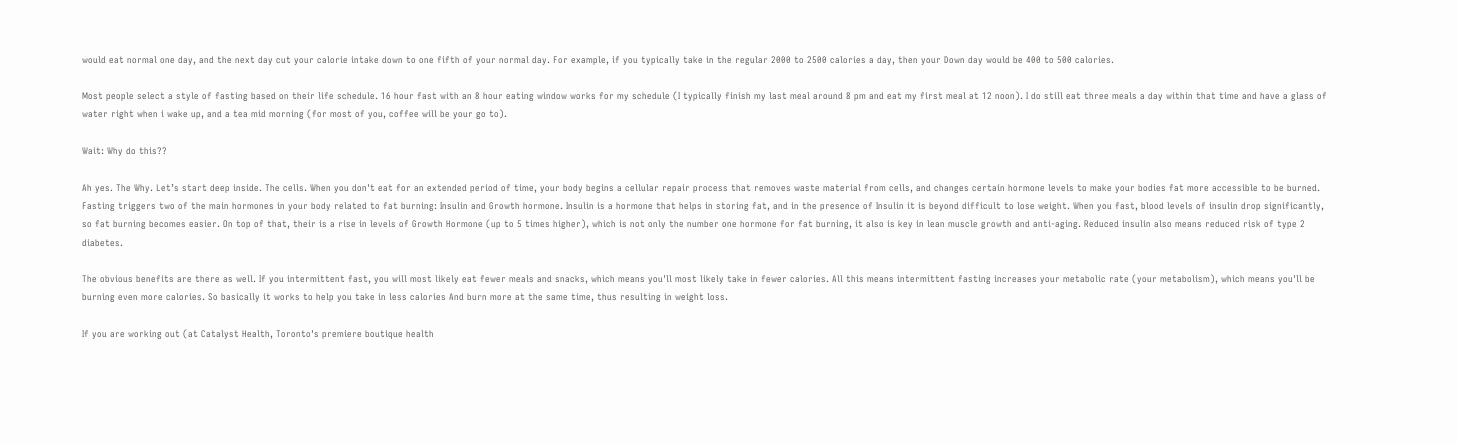would eat normal one day, and the next day cut your calorie intake down to one fifth of your normal day. For example, if you typically take in the regular 2000 to 2500 calories a day, then your Down day would be 400 to 500 calories.

Most people select a style of fasting based on their life schedule. 16 hour fast with an 8 hour eating window works for my schedule (I typically finish my last meal around 8 pm and eat my first meal at 12 noon). I do still eat three meals a day within that time and have a glass of water right when i wake up, and a tea mid morning (for most of you, coffee will be your go to).

Wait: Why do this??

Ah yes. The Why. Let’s start deep inside. The cells. When you don't eat for an extended period of time, your body begins a cellular repair process that removes waste material from cells, and changes certain hormone levels to make your bodies fat more accessible to be burned. Fasting triggers two of the main hormones in your body related to fat burning: Insulin and Growth hormone. Insulin is a hormone that helps in storing fat, and in the presence of Insulin it is beyond difficult to lose weight. When you fast, blood levels of insulin drop significantly, so fat burning becomes easier. On top of that, their is a rise in levels of Growth Hormone (up to 5 times higher), which is not only the number one hormone for fat burning, it also is key in lean muscle growth and anti-aging. Reduced insulin also means reduced risk of type 2 diabetes.

The obvious benefits are there as well. If you intermittent fast, you will most likely eat fewer meals and snacks, which means you'll most likely take in fewer calories. All this means intermittent fasting increases your metabolic rate (your metabolism), which means you'll be burning even more calories. So basically it works to help you take in less calories And burn more at the same time, thus resulting in weight loss.

If you are working out (at Catalyst Health, Toronto's premiere boutique health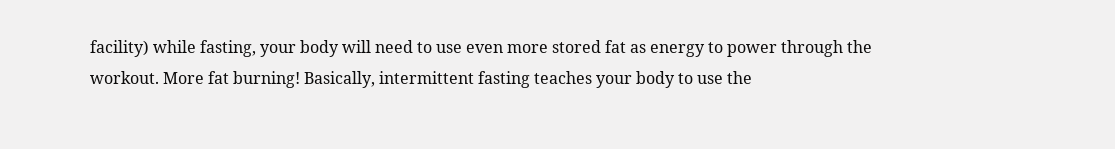facility) while fasting, your body will need to use even more stored fat as energy to power through the workout. More fat burning! Basically, intermittent fasting teaches your body to use the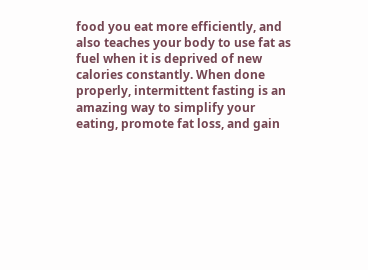food you eat more efficiently, and also teaches your body to use fat as fuel when it is deprived of new calories constantly. When done properly, intermittent fasting is an amazing way to simplify your eating, promote fat loss, and gain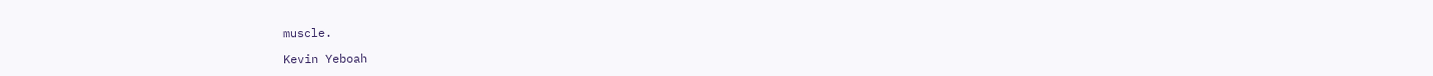muscle.

Kevin Yeboah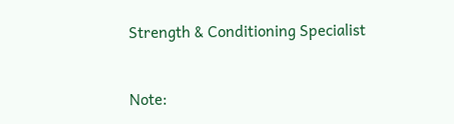Strength & Conditioning Specialist


Note: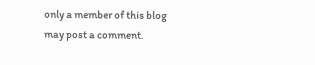only a member of this blog may post a comment.